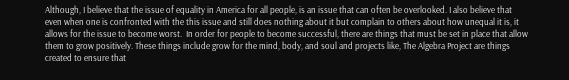Although, I believe that the issue of equality in America for all people, is an issue that can often be overlooked. I also believe that even when one is confronted with the this issue and still does nothing about it but complain to others about how unequal it is, it allows for the issue to become worst.  In order for people to become successful, there are things that must be set in place that allow them to grow positively. These things include grow for the mind, body, and soul and projects like, The Algebra Project are things created to ensure that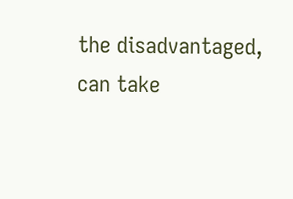the disadvantaged, can take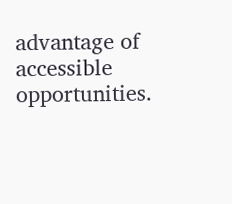advantage of accessible opportunities.